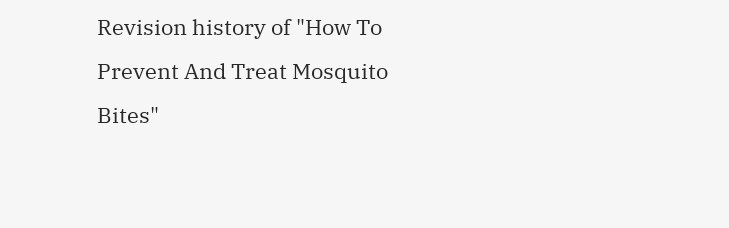Revision history of "How To Prevent And Treat Mosquito Bites"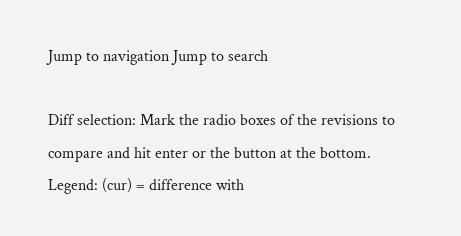Jump to navigation Jump to search

Diff selection: Mark the radio boxes of the revisions to compare and hit enter or the button at the bottom.
Legend: (cur) = difference with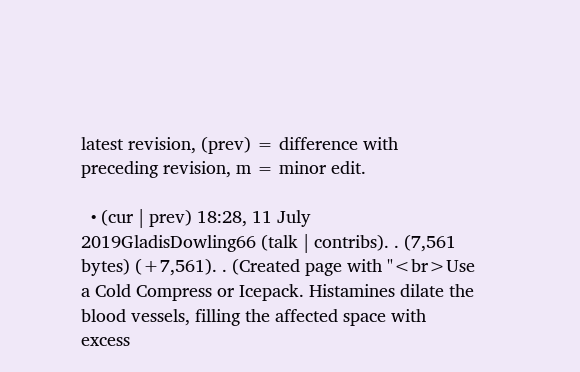latest revision, (prev) = difference with preceding revision, m = minor edit.

  • (cur | prev) 18:28, 11 July 2019GladisDowling66 (talk | contribs). . (7,561 bytes) (+7,561). . (Created page with "<br>Use a Cold Compress or Icepack. Histamines dilate the blood vessels, filling the affected space with excess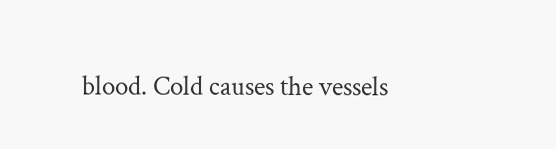blood. Cold causes the vessels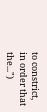to constrict, in order that the...")